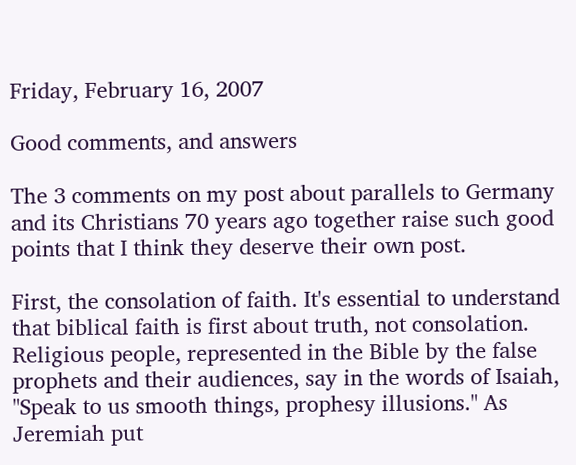Friday, February 16, 2007

Good comments, and answers

The 3 comments on my post about parallels to Germany and its Christians 70 years ago together raise such good points that I think they deserve their own post.

First, the consolation of faith. It's essential to understand that biblical faith is first about truth, not consolation. Religious people, represented in the Bible by the false prophets and their audiences, say in the words of Isaiah, "Speak to us smooth things, prophesy illusions." As Jeremiah put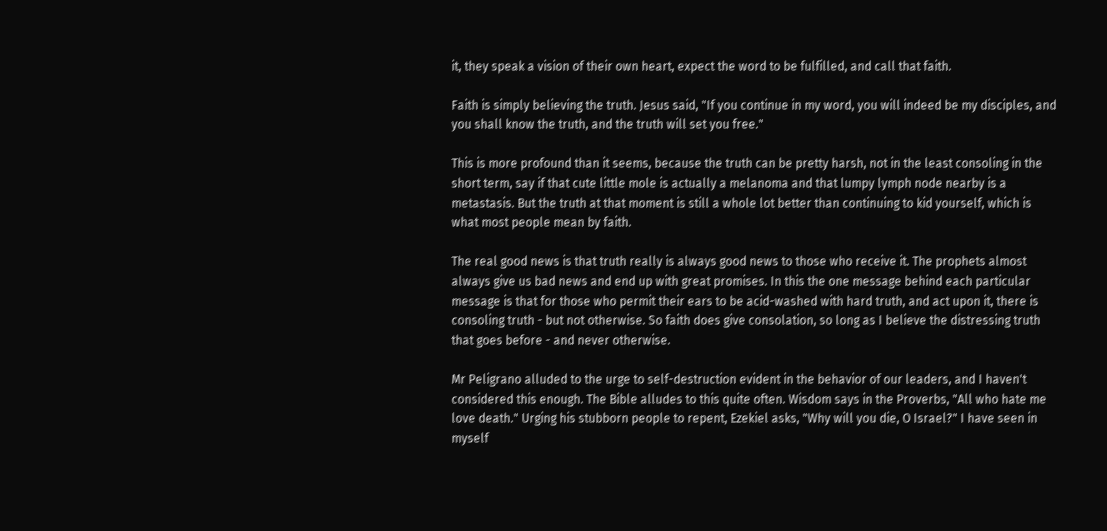it, they speak a vision of their own heart, expect the word to be fulfilled, and call that faith.

Faith is simply believing the truth. Jesus said, "If you continue in my word, you will indeed be my disciples, and you shall know the truth, and the truth will set you free."

This is more profound than it seems, because the truth can be pretty harsh, not in the least consoling in the short term, say if that cute little mole is actually a melanoma and that lumpy lymph node nearby is a metastasis. But the truth at that moment is still a whole lot better than continuing to kid yourself, which is what most people mean by faith.

The real good news is that truth really is always good news to those who receive it. The prophets almost always give us bad news and end up with great promises. In this the one message behind each particular message is that for those who permit their ears to be acid-washed with hard truth, and act upon it, there is consoling truth - but not otherwise. So faith does give consolation, so long as I believe the distressing truth that goes before - and never otherwise.

Mr Peligrano alluded to the urge to self-destruction evident in the behavior of our leaders, and I haven't considered this enough. The Bible alludes to this quite often. Wisdom says in the Proverbs, "All who hate me love death." Urging his stubborn people to repent, Ezekiel asks, "Why will you die, O Israel?" I have seen in myself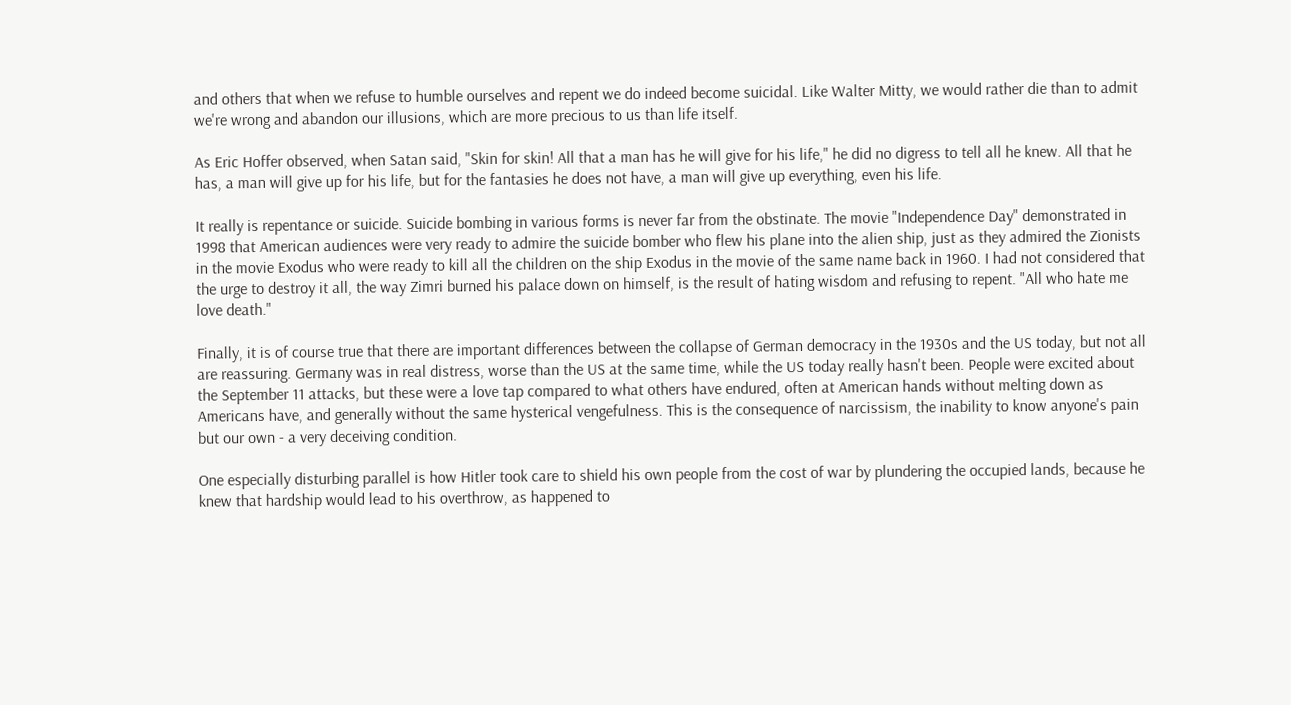and others that when we refuse to humble ourselves and repent we do indeed become suicidal. Like Walter Mitty, we would rather die than to admit we're wrong and abandon our illusions, which are more precious to us than life itself.

As Eric Hoffer observed, when Satan said, "Skin for skin! All that a man has he will give for his life," he did no digress to tell all he knew. All that he has, a man will give up for his life, but for the fantasies he does not have, a man will give up everything, even his life.

It really is repentance or suicide. Suicide bombing in various forms is never far from the obstinate. The movie "Independence Day" demonstrated in 1998 that American audiences were very ready to admire the suicide bomber who flew his plane into the alien ship, just as they admired the Zionists in the movie Exodus who were ready to kill all the children on the ship Exodus in the movie of the same name back in 1960. I had not considered that the urge to destroy it all, the way Zimri burned his palace down on himself, is the result of hating wisdom and refusing to repent. "All who hate me love death."

Finally, it is of course true that there are important differences between the collapse of German democracy in the 1930s and the US today, but not all are reassuring. Germany was in real distress, worse than the US at the same time, while the US today really hasn't been. People were excited about the September 11 attacks, but these were a love tap compared to what others have endured, often at American hands without melting down as Americans have, and generally without the same hysterical vengefulness. This is the consequence of narcissism, the inability to know anyone's pain but our own - a very deceiving condition.

One especially disturbing parallel is how Hitler took care to shield his own people from the cost of war by plundering the occupied lands, because he knew that hardship would lead to his overthrow, as happened to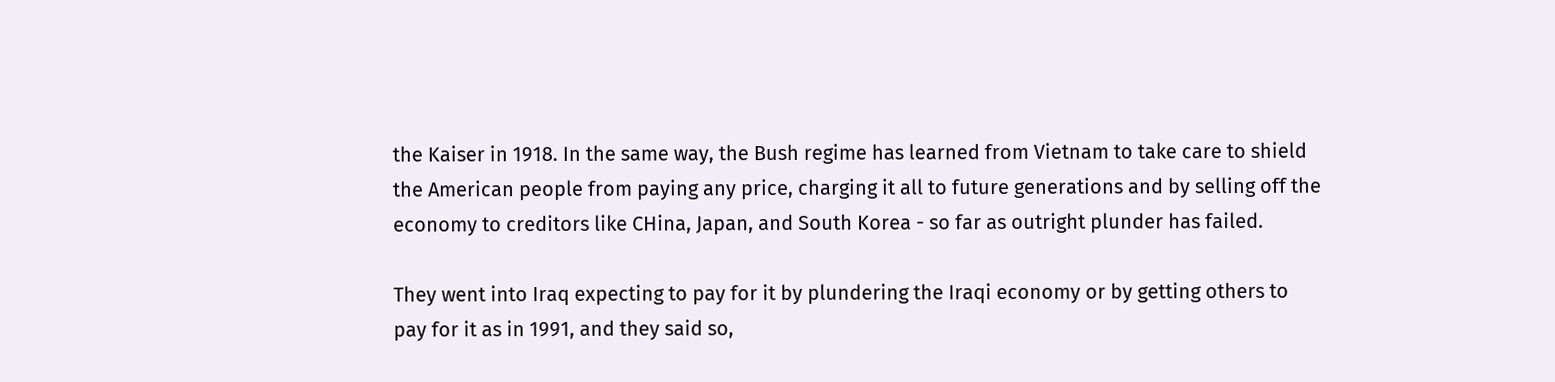the Kaiser in 1918. In the same way, the Bush regime has learned from Vietnam to take care to shield the American people from paying any price, charging it all to future generations and by selling off the economy to creditors like CHina, Japan, and South Korea - so far as outright plunder has failed.

They went into Iraq expecting to pay for it by plundering the Iraqi economy or by getting others to pay for it as in 1991, and they said so,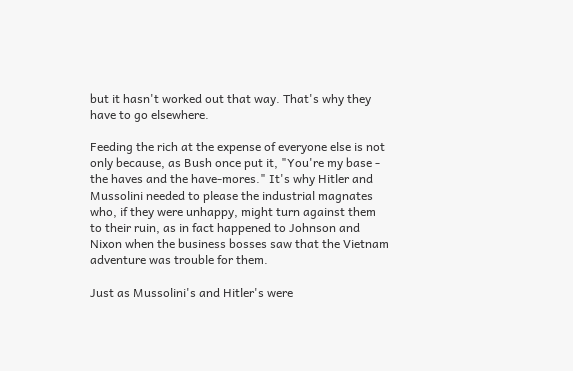but it hasn't worked out that way. That's why they have to go elsewhere.

Feeding the rich at the expense of everyone else is not only because, as Bush once put it, "You're my base - the haves and the have-mores." It's why Hitler and Mussolini needed to please the industrial magnates who, if they were unhappy, might turn against them to their ruin, as in fact happened to Johnson and Nixon when the business bosses saw that the Vietnam adventure was trouble for them.

Just as Mussolini's and Hitler's were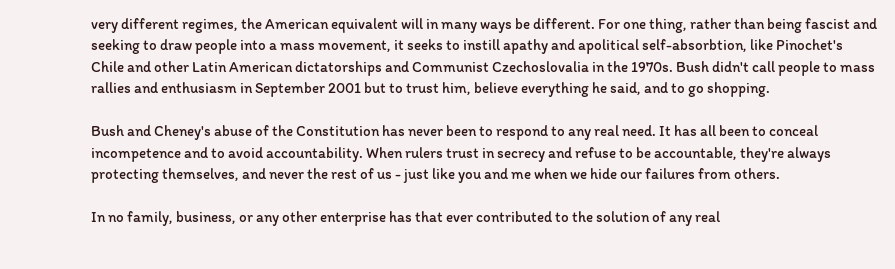very different regimes, the American equivalent will in many ways be different. For one thing, rather than being fascist and seeking to draw people into a mass movement, it seeks to instill apathy and apolitical self-absorbtion, like Pinochet's Chile and other Latin American dictatorships and Communist Czechoslovalia in the 1970s. Bush didn't call people to mass rallies and enthusiasm in September 2001 but to trust him, believe everything he said, and to go shopping.

Bush and Cheney's abuse of the Constitution has never been to respond to any real need. It has all been to conceal incompetence and to avoid accountability. When rulers trust in secrecy and refuse to be accountable, they're always protecting themselves, and never the rest of us - just like you and me when we hide our failures from others.

In no family, business, or any other enterprise has that ever contributed to the solution of any real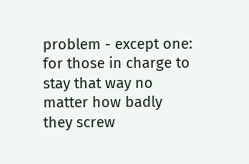problem - except one: for those in charge to stay that way no matter how badly they screw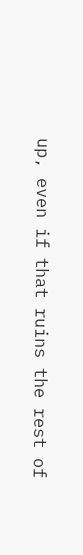up, even if that ruins the rest of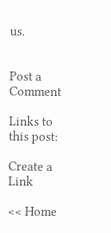us.


Post a Comment

Links to this post:

Create a Link

<< Home